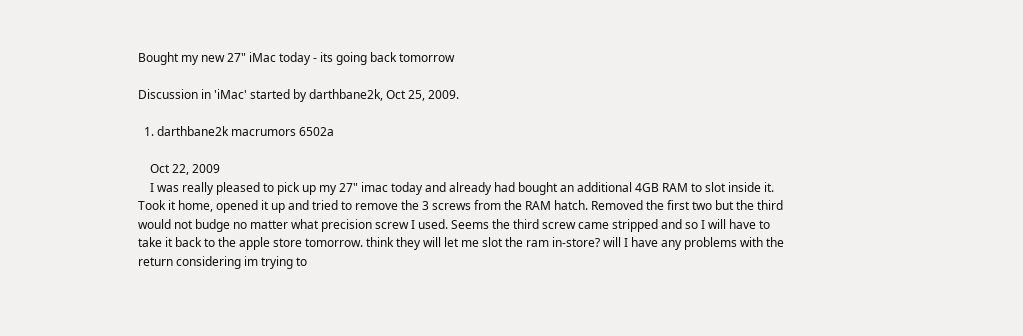Bought my new 27" iMac today - its going back tomorrow

Discussion in 'iMac' started by darthbane2k, Oct 25, 2009.

  1. darthbane2k macrumors 6502a

    Oct 22, 2009
    I was really pleased to pick up my 27" imac today and already had bought an additional 4GB RAM to slot inside it. Took it home, opened it up and tried to remove the 3 screws from the RAM hatch. Removed the first two but the third would not budge no matter what precision screw I used. Seems the third screw came stripped and so I will have to take it back to the apple store tomorrow. think they will let me slot the ram in-store? will I have any problems with the return considering im trying to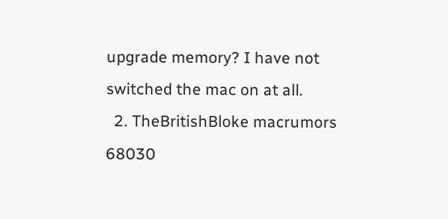upgrade memory? I have not switched the mac on at all.
  2. TheBritishBloke macrumors 68030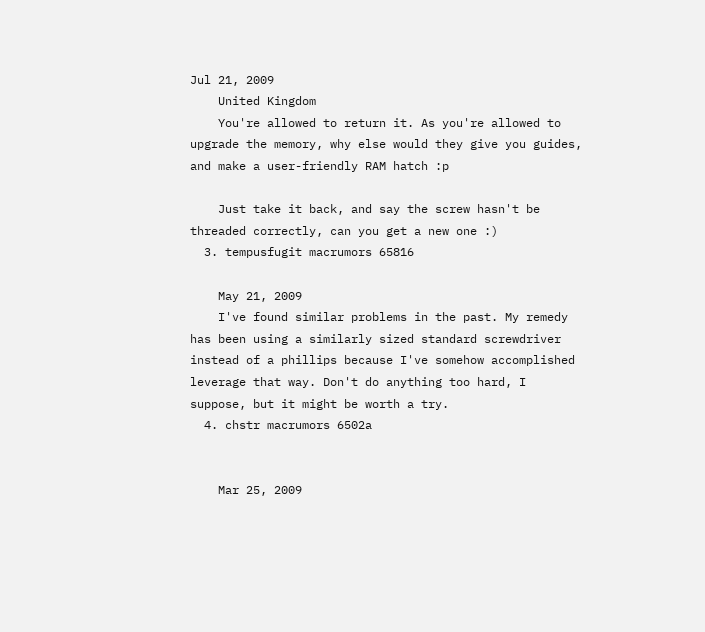Jul 21, 2009
    United Kingdom
    You're allowed to return it. As you're allowed to upgrade the memory, why else would they give you guides, and make a user-friendly RAM hatch :p

    Just take it back, and say the screw hasn't be threaded correctly, can you get a new one :)
  3. tempusfugit macrumors 65816

    May 21, 2009
    I've found similar problems in the past. My remedy has been using a similarly sized standard screwdriver instead of a phillips because I've somehow accomplished leverage that way. Don't do anything too hard, I suppose, but it might be worth a try.
  4. chstr macrumors 6502a


    Mar 25, 2009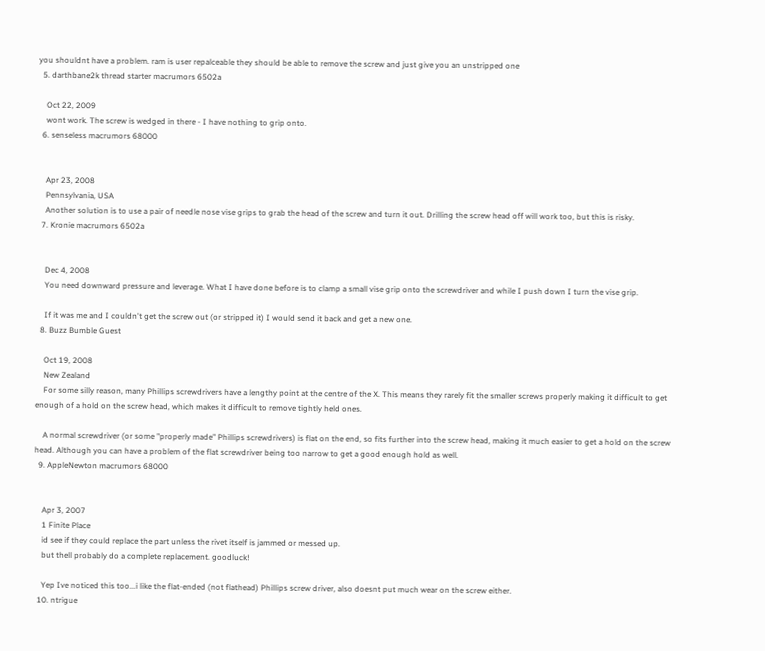you shouldnt have a problem. ram is user repalceable they should be able to remove the screw and just give you an unstripped one
  5. darthbane2k thread starter macrumors 6502a

    Oct 22, 2009
    wont work. The screw is wedged in there - I have nothing to grip onto.
  6. senseless macrumors 68000


    Apr 23, 2008
    Pennsylvania, USA
    Another solution is to use a pair of needle nose vise grips to grab the head of the screw and turn it out. Drilling the screw head off will work too, but this is risky.
  7. Kronie macrumors 6502a


    Dec 4, 2008
    You need downward pressure and leverage. What I have done before is to clamp a small vise grip onto the screwdriver and while I push down I turn the vise grip.

    If it was me and I couldn't get the screw out (or stripped it) I would send it back and get a new one.
  8. Buzz Bumble Guest

    Oct 19, 2008
    New Zealand
    For some silly reason, many Phillips screwdrivers have a lengthy point at the centre of the X. This means they rarely fit the smaller screws properly making it difficult to get enough of a hold on the screw head, which makes it difficult to remove tightly held ones.

    A normal screwdriver (or some "properly made" Phillips screwdrivers) is flat on the end, so fits further into the screw head, making it much easier to get a hold on the screw head. Although you can have a problem of the flat screwdriver being too narrow to get a good enough hold as well.
  9. AppleNewton macrumors 68000


    Apr 3, 2007
    1 Finite Place
    id see if they could replace the part unless the rivet itself is jammed or messed up.
    but thell probably do a complete replacement. goodluck!

    Yep Ive noticed this too...i like the flat-ended (not flathead) Phillips screw driver, also doesnt put much wear on the screw either.
  10. ntrigue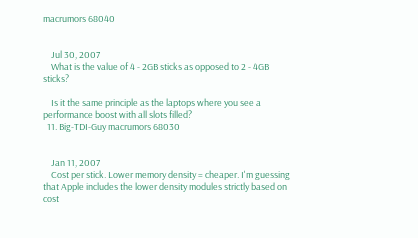macrumors 68040


    Jul 30, 2007
    What is the value of 4 - 2GB sticks as opposed to 2 - 4GB sticks?

    Is it the same principle as the laptops where you see a performance boost with all slots filled?
  11. Big-TDI-Guy macrumors 68030


    Jan 11, 2007
    Cost per stick. Lower memory density = cheaper. I'm guessing that Apple includes the lower density modules strictly based on cost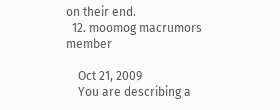on their end.
  12. moomog macrumors member

    Oct 21, 2009
    You are describing a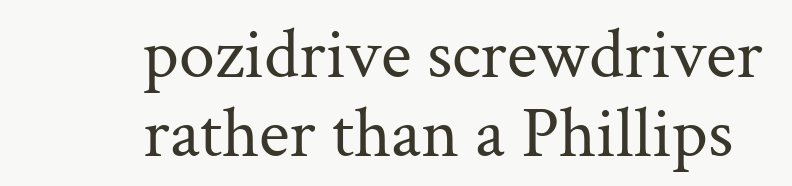pozidrive screwdriver rather than a Phillips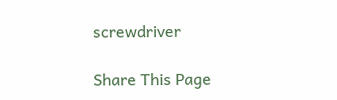screwdriver

Share This Page